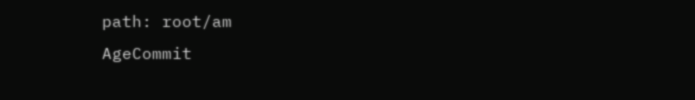path: root/am
AgeCommit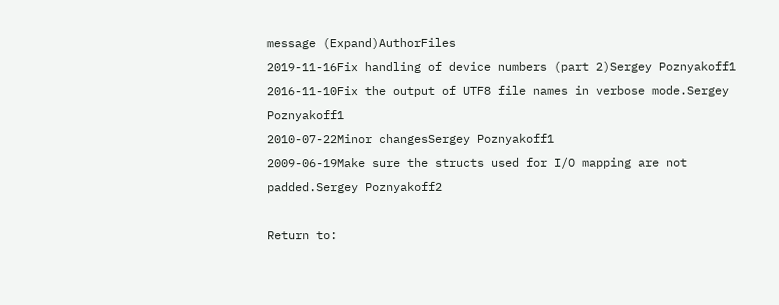message (Expand)AuthorFiles
2019-11-16Fix handling of device numbers (part 2)Sergey Poznyakoff1
2016-11-10Fix the output of UTF8 file names in verbose mode.Sergey Poznyakoff1
2010-07-22Minor changesSergey Poznyakoff1
2009-06-19Make sure the structs used for I/O mapping are not padded.Sergey Poznyakoff2

Return to: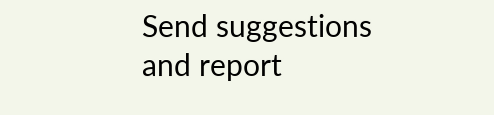Send suggestions and report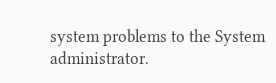system problems to the System administrator.